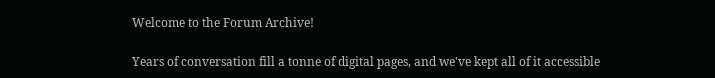Welcome to the Forum Archive!

Years of conversation fill a tonne of digital pages, and we've kept all of it accessible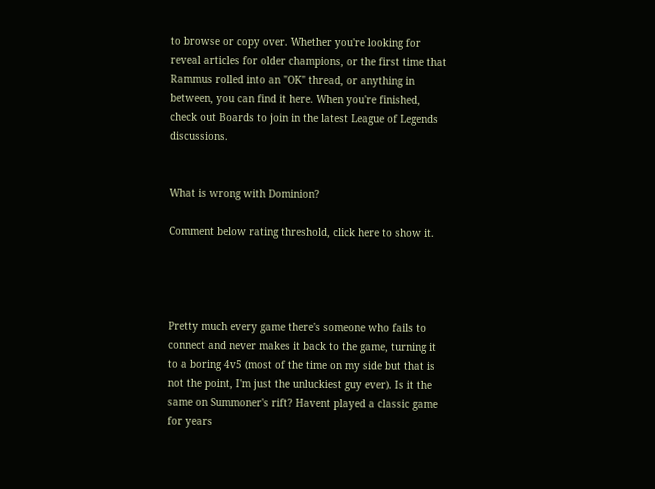to browse or copy over. Whether you're looking for reveal articles for older champions, or the first time that Rammus rolled into an "OK" thread, or anything in between, you can find it here. When you're finished, check out Boards to join in the latest League of Legends discussions.


What is wrong with Dominion?

Comment below rating threshold, click here to show it.




Pretty much every game there's someone who fails to connect and never makes it back to the game, turning it to a boring 4v5 (most of the time on my side but that is not the point, I'm just the unluckiest guy ever). Is it the same on Summoner's rift? Havent played a classic game for years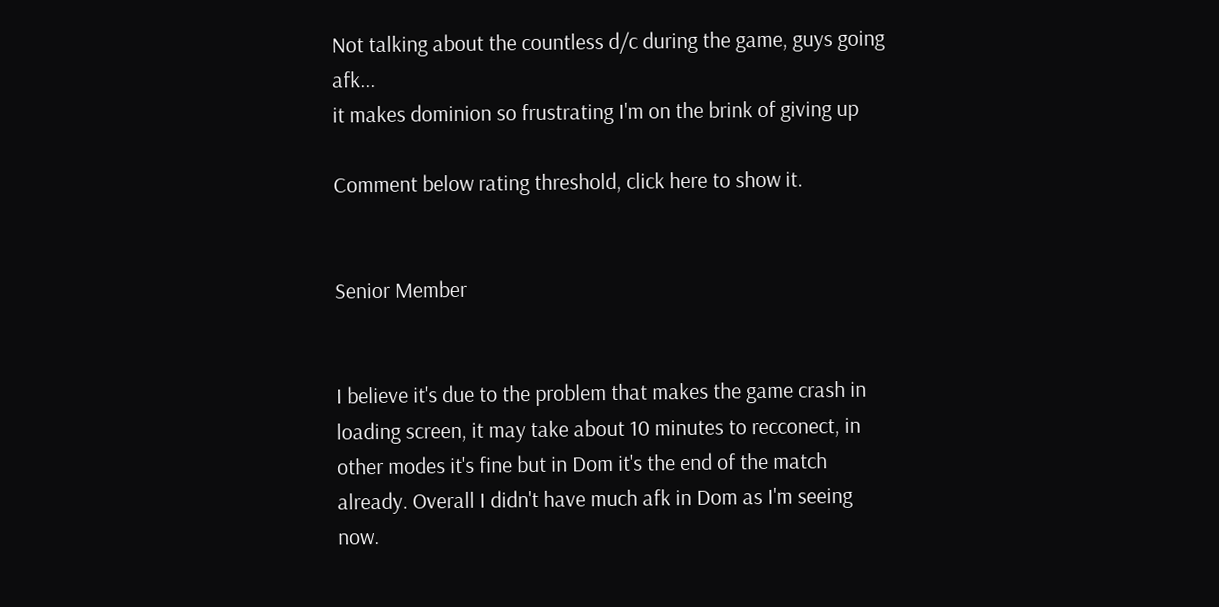Not talking about the countless d/c during the game, guys going afk...
it makes dominion so frustrating I'm on the brink of giving up

Comment below rating threshold, click here to show it.


Senior Member


I believe it's due to the problem that makes the game crash in loading screen, it may take about 10 minutes to recconect, in other modes it's fine but in Dom it's the end of the match already. Overall I didn't have much afk in Dom as I'm seeing now.